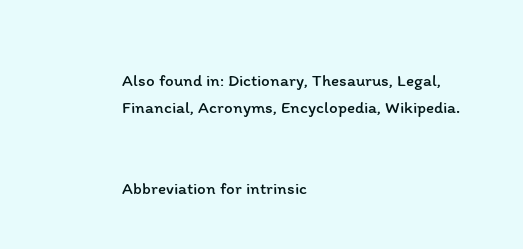Also found in: Dictionary, Thesaurus, Legal, Financial, Acronyms, Encyclopedia, Wikipedia.


Abbreviation for intrinsic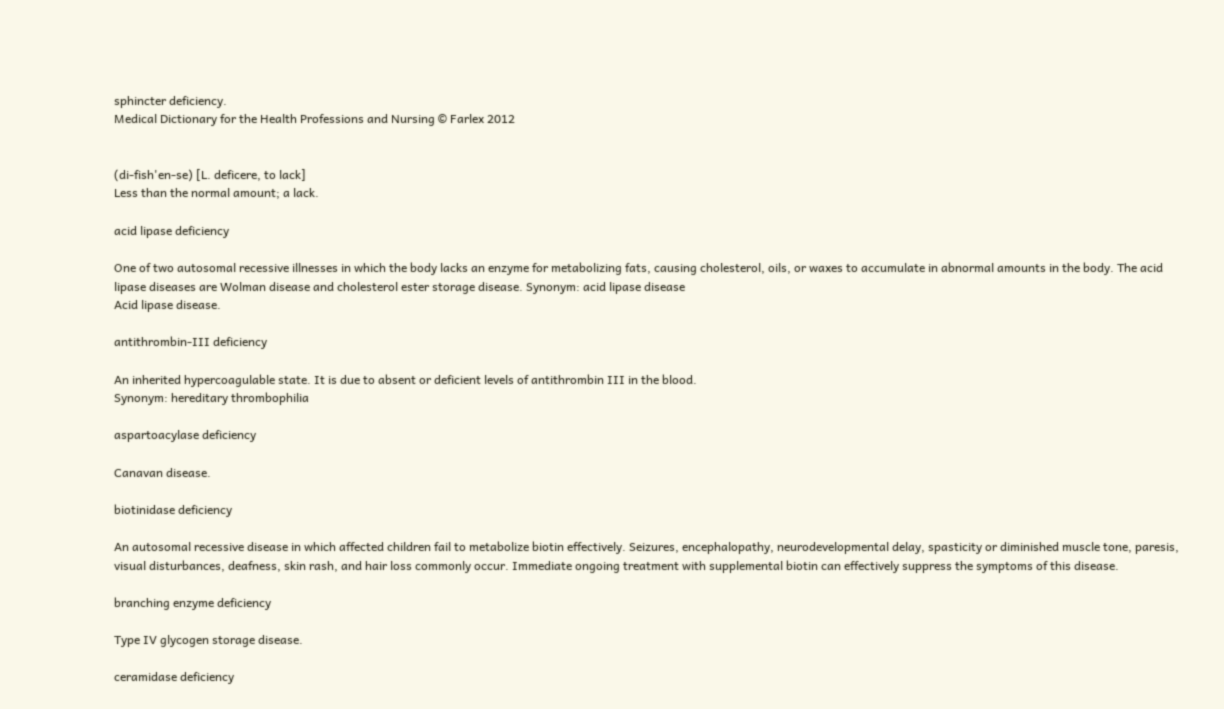sphincter deficiency.
Medical Dictionary for the Health Professions and Nursing © Farlex 2012


(di-fish'en-se) [L. deficere, to lack]
Less than the normal amount; a lack.

acid lipase deficiency

One of two autosomal recessive illnesses in which the body lacks an enzyme for metabolizing fats, causing cholesterol, oils, or waxes to accumulate in abnormal amounts in the body. The acid lipase diseases are Wolman disease and cholesterol ester storage disease. Synonym: acid lipase disease
Acid lipase disease.

antithrombin-III deficiency

An inherited hypercoagulable state. It is due to absent or deficient levels of antithrombin III in the blood.
Synonym: hereditary thrombophilia

aspartoacylase deficiency

Canavan disease.

biotinidase deficiency

An autosomal recessive disease in which affected children fail to metabolize biotin effectively. Seizures, encephalopathy, neurodevelopmental delay, spasticity or diminished muscle tone, paresis, visual disturbances, deafness, skin rash, and hair loss commonly occur. Immediate ongoing treatment with supplemental biotin can effectively suppress the symptoms of this disease.

branching enzyme deficiency

Type IV glycogen storage disease.

ceramidase deficiency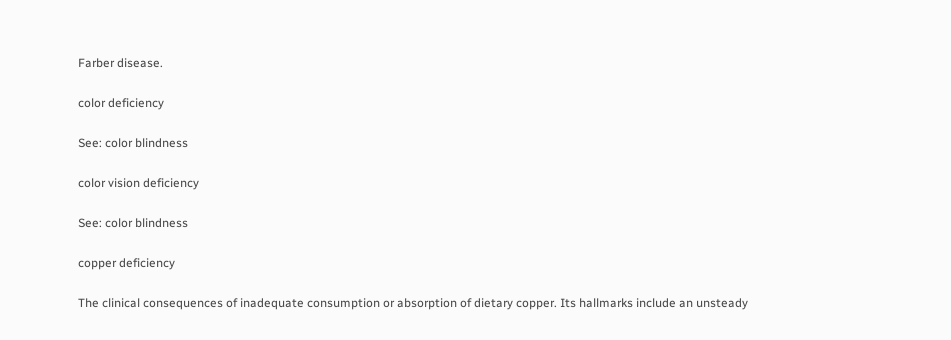Farber disease.

color deficiency

See: color blindness

color vision deficiency

See: color blindness

copper deficiency

The clinical consequences of inadequate consumption or absorption of dietary copper. Its hallmarks include an unsteady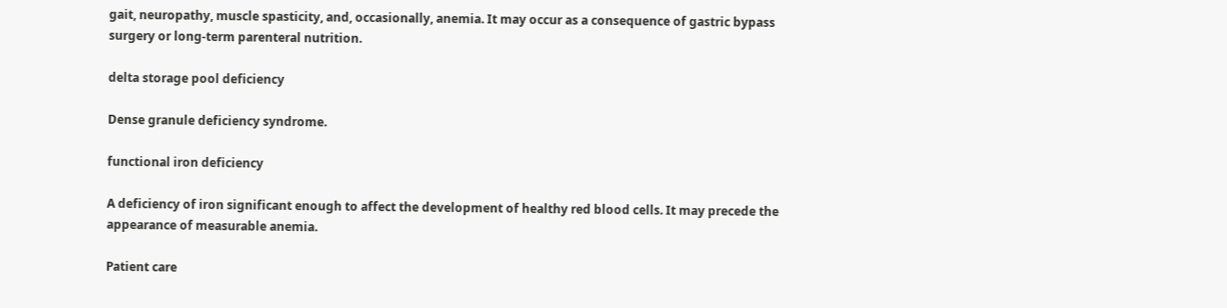gait, neuropathy, muscle spasticity, and, occasionally, anemia. It may occur as a consequence of gastric bypass surgery or long-term parenteral nutrition.

delta storage pool deficiency

Dense granule deficiency syndrome.

functional iron deficiency

A deficiency of iron significant enough to affect the development of healthy red blood cells. It may precede the appearance of measurable anemia.

Patient care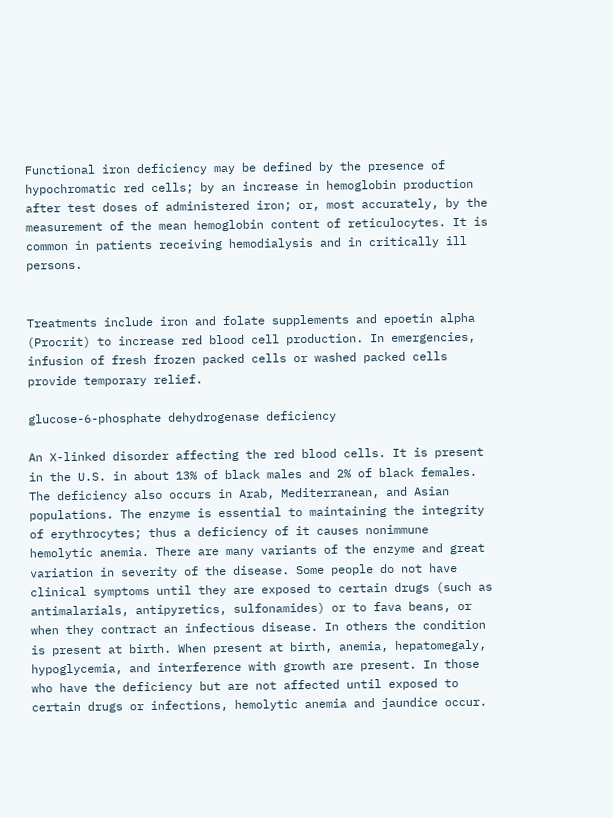Functional iron deficiency may be defined by the presence of hypochromatic red cells; by an increase in hemoglobin production after test doses of administered iron; or, most accurately, by the measurement of the mean hemoglobin content of reticulocytes. It is common in patients receiving hemodialysis and in critically ill persons.


Treatments include iron and folate supplements and epoetin alpha (Procrit) to increase red blood cell production. In emergencies, infusion of fresh frozen packed cells or washed packed cells provide temporary relief.

glucose-6-phosphate dehydrogenase deficiency

An X-linked disorder affecting the red blood cells. It is present in the U.S. in about 13% of black males and 2% of black females. The deficiency also occurs in Arab, Mediterranean, and Asian populations. The enzyme is essential to maintaining the integrity of erythrocytes; thus a deficiency of it causes nonimmune hemolytic anemia. There are many variants of the enzyme and great variation in severity of the disease. Some people do not have clinical symptoms until they are exposed to certain drugs (such as antimalarials, antipyretics, sulfonamides) or to fava beans, or when they contract an infectious disease. In others the condition is present at birth. When present at birth, anemia, hepatomegaly, hypoglycemia, and interference with growth are present. In those who have the deficiency but are not affected until exposed to certain drugs or infections, hemolytic anemia and jaundice occur.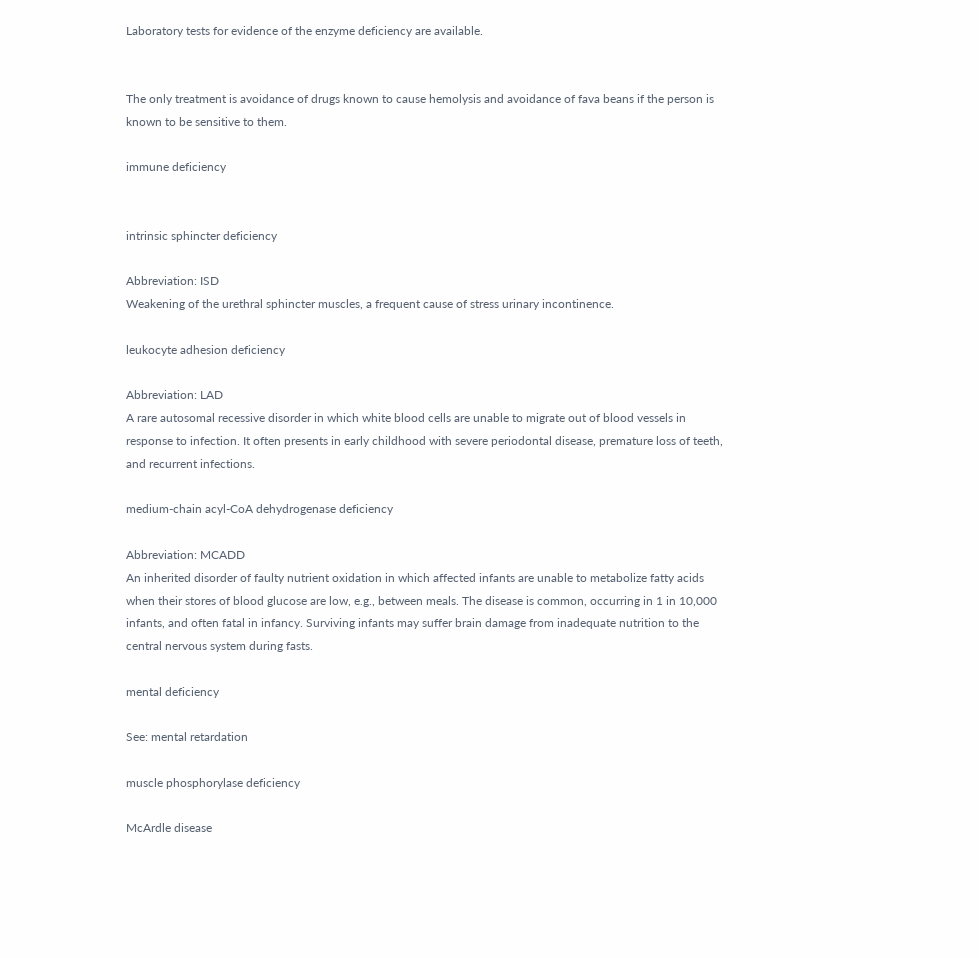Laboratory tests for evidence of the enzyme deficiency are available.


The only treatment is avoidance of drugs known to cause hemolysis and avoidance of fava beans if the person is known to be sensitive to them.

immune deficiency


intrinsic sphincter deficiency

Abbreviation: ISD
Weakening of the urethral sphincter muscles, a frequent cause of stress urinary incontinence.

leukocyte adhesion deficiency

Abbreviation: LAD
A rare autosomal recessive disorder in which white blood cells are unable to migrate out of blood vessels in response to infection. It often presents in early childhood with severe periodontal disease, premature loss of teeth, and recurrent infections.

medium-chain acyl-CoA dehydrogenase deficiency

Abbreviation: MCADD
An inherited disorder of faulty nutrient oxidation in which affected infants are unable to metabolize fatty acids when their stores of blood glucose are low, e.g., between meals. The disease is common, occurring in 1 in 10,000 infants, and often fatal in infancy. Surviving infants may suffer brain damage from inadequate nutrition to the central nervous system during fasts.

mental deficiency

See: mental retardation

muscle phosphorylase deficiency

McArdle disease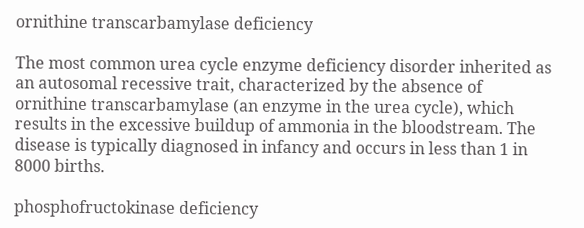ornithine transcarbamylase deficiency

The most common urea cycle enzyme deficiency disorder inherited as an autosomal recessive trait, characterized by the absence of ornithine transcarbamylase (an enzyme in the urea cycle), which results in the excessive buildup of ammonia in the bloodstream. The disease is typically diagnosed in infancy and occurs in less than 1 in 8000 births.

phosphofructokinase deficiency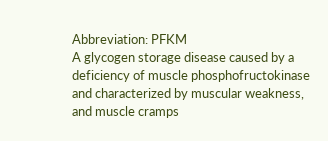Abbreviation: PFKM
A glycogen storage disease caused by a deficiency of muscle phosphofructokinase and characterized by muscular weakness, and muscle cramps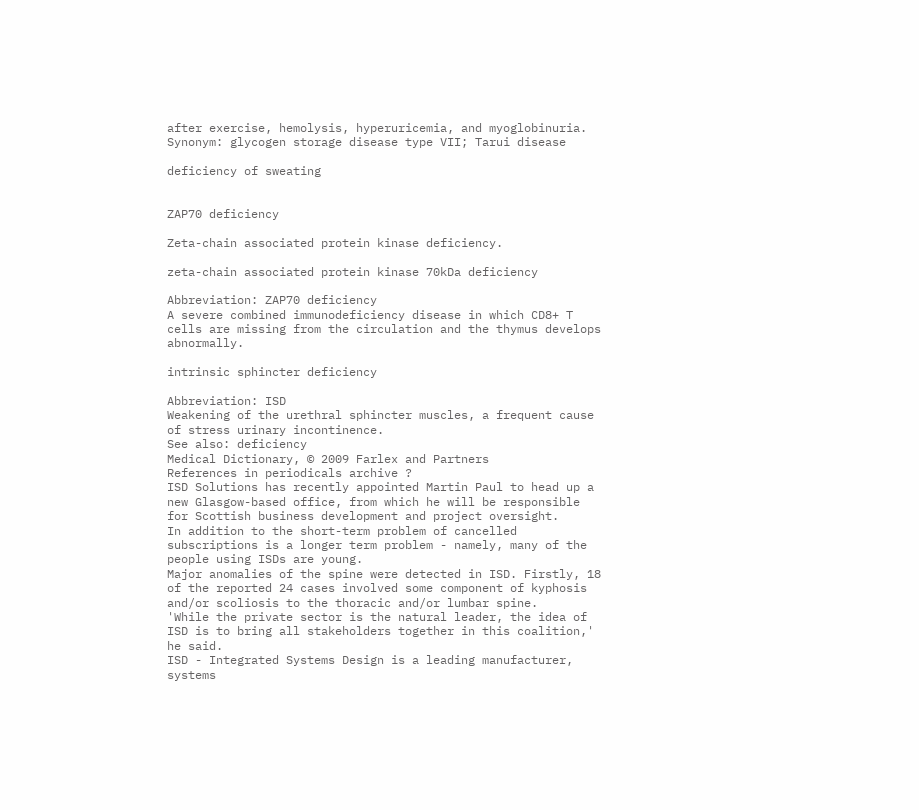after exercise, hemolysis, hyperuricemia, and myoglobinuria.
Synonym: glycogen storage disease type VII; Tarui disease

deficiency of sweating


ZAP70 deficiency

Zeta-chain associated protein kinase deficiency.

zeta-chain associated protein kinase 70kDa deficiency

Abbreviation: ZAP70 deficiency
A severe combined immunodeficiency disease in which CD8+ T cells are missing from the circulation and the thymus develops abnormally.

intrinsic sphincter deficiency

Abbreviation: ISD
Weakening of the urethral sphincter muscles, a frequent cause of stress urinary incontinence.
See also: deficiency
Medical Dictionary, © 2009 Farlex and Partners
References in periodicals archive ?
ISD Solutions has recently appointed Martin Paul to head up a new Glasgow-based office, from which he will be responsible for Scottish business development and project oversight.
In addition to the short-term problem of cancelled subscriptions is a longer term problem - namely, many of the people using ISDs are young.
Major anomalies of the spine were detected in ISD. Firstly, 18 of the reported 24 cases involved some component of kyphosis and/or scoliosis to the thoracic and/or lumbar spine.
'While the private sector is the natural leader, the idea of ISD is to bring all stakeholders together in this coalition,' he said.
ISD - Integrated Systems Design is a leading manufacturer, systems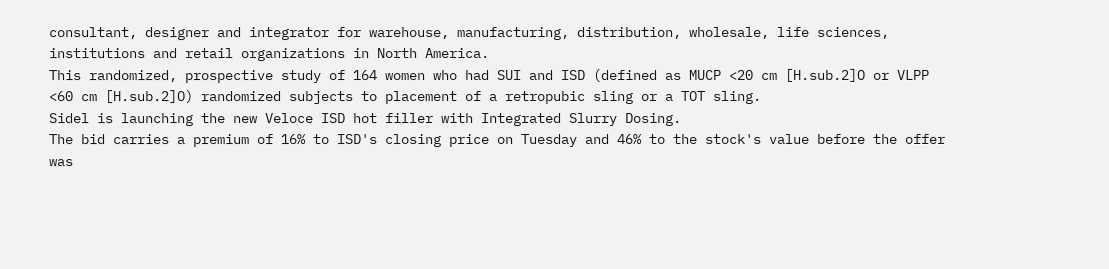consultant, designer and integrator for warehouse, manufacturing, distribution, wholesale, life sciences, institutions and retail organizations in North America.
This randomized, prospective study of 164 women who had SUI and ISD (defined as MUCP <20 cm [H.sub.2]O or VLPP <60 cm [H.sub.2]O) randomized subjects to placement of a retropubic sling or a TOT sling.
Sidel is launching the new Veloce ISD hot filler with Integrated Slurry Dosing.
The bid carries a premium of 16% to ISD's closing price on Tuesday and 46% to the stock's value before the offer was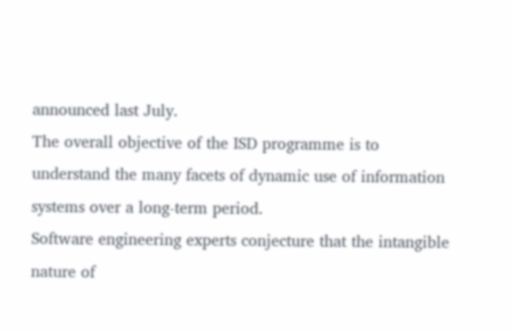announced last July.
The overall objective of the ISD programme is to understand the many facets of dynamic use of information systems over a long-term period.
Software engineering experts conjecture that the intangible nature of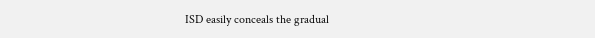ISD easily conceals the gradual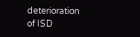deterioration of ISD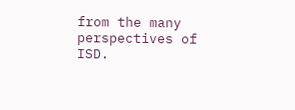from the many perspectives of ISD.